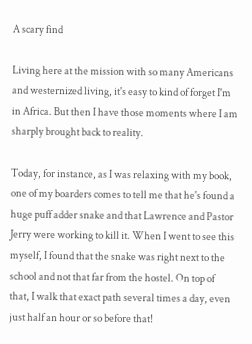A scary find

Living here at the mission with so many Americans and westernized living, it's easy to kind of forget I'm in Africa. But then I have those moments where I am sharply brought back to reality.

Today, for instance, as I was relaxing with my book, one of my boarders comes to tell me that he's found a huge puff adder snake and that Lawrence and Pastor Jerry were working to kill it. When I went to see this myself, I found that the snake was right next to the school and not that far from the hostel. On top of that, I walk that exact path several times a day, even just half an hour or so before that!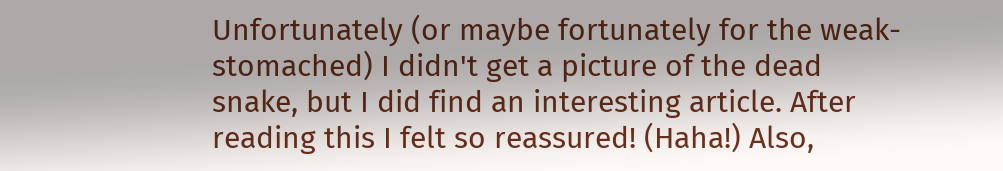Unfortunately (or maybe fortunately for the weak-stomached) I didn't get a picture of the dead snake, but I did find an interesting article. After reading this I felt so reassured! (Haha!) Also,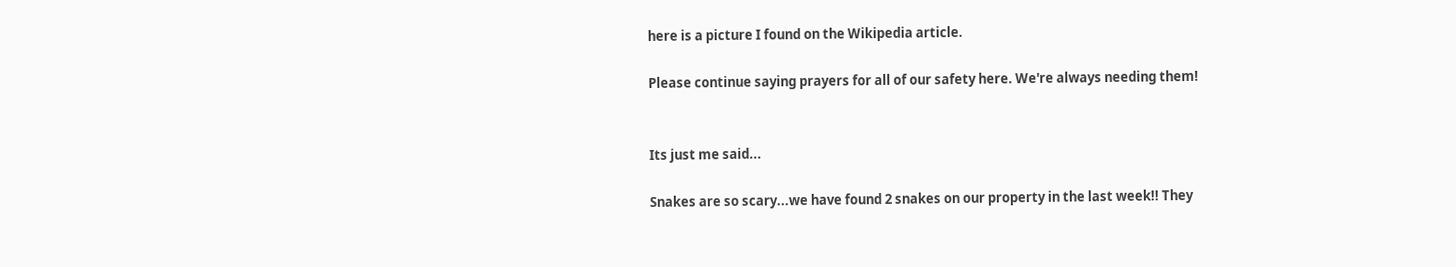here is a picture I found on the Wikipedia article.

Please continue saying prayers for all of our safety here. We're always needing them!


Its just me said...

Snakes are so scary...we have found 2 snakes on our property in the last week!! They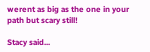werent as big as the one in your path but scary still!

Stacy said...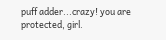puff adder...crazy! you are protected, girl.